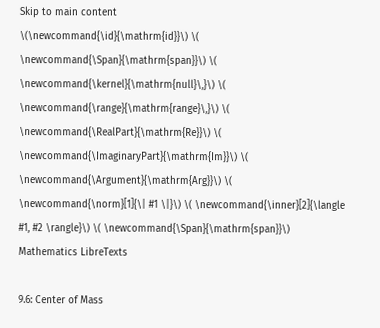Skip to main content
\(\newcommand{\id}{\mathrm{id}}\) \( \newcommand{\Span}{\mathrm{span}}\) \( \newcommand{\kernel}{\mathrm{null}\,}\) \( \newcommand{\range}{\mathrm{range}\,}\) \( \newcommand{\RealPart}{\mathrm{Re}}\) \( \newcommand{\ImaginaryPart}{\mathrm{Im}}\) \( \newcommand{\Argument}{\mathrm{Arg}}\) \( \newcommand{\norm}[1]{\| #1 \|}\) \( \newcommand{\inner}[2]{\langle #1, #2 \rangle}\) \( \newcommand{\Span}{\mathrm{span}}\)
Mathematics LibreTexts

9.6: Center of Mass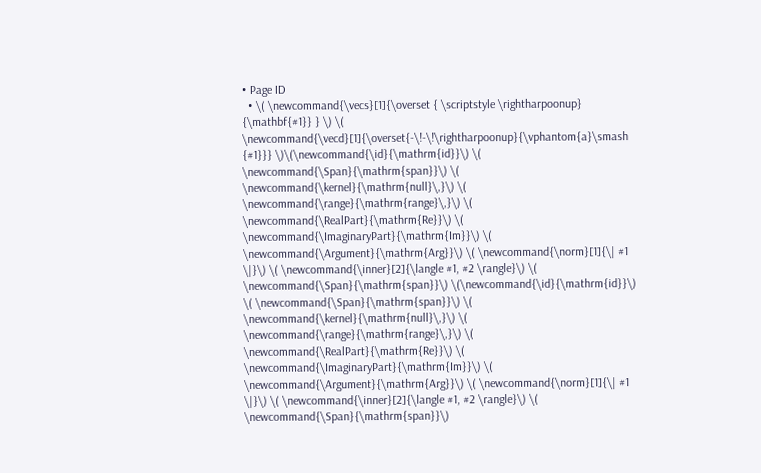• Page ID
  • \( \newcommand{\vecs}[1]{\overset { \scriptstyle \rightharpoonup} {\mathbf{#1}} } \) \( \newcommand{\vecd}[1]{\overset{-\!-\!\rightharpoonup}{\vphantom{a}\smash {#1}}} \)\(\newcommand{\id}{\mathrm{id}}\) \( \newcommand{\Span}{\mathrm{span}}\) \( \newcommand{\kernel}{\mathrm{null}\,}\) \( \newcommand{\range}{\mathrm{range}\,}\) \( \newcommand{\RealPart}{\mathrm{Re}}\) \( \newcommand{\ImaginaryPart}{\mathrm{Im}}\) \( \newcommand{\Argument}{\mathrm{Arg}}\) \( \newcommand{\norm}[1]{\| #1 \|}\) \( \newcommand{\inner}[2]{\langle #1, #2 \rangle}\) \( \newcommand{\Span}{\mathrm{span}}\) \(\newcommand{\id}{\mathrm{id}}\) \( \newcommand{\Span}{\mathrm{span}}\) \( \newcommand{\kernel}{\mathrm{null}\,}\) \( \newcommand{\range}{\mathrm{range}\,}\) \( \newcommand{\RealPart}{\mathrm{Re}}\) \( \newcommand{\ImaginaryPart}{\mathrm{Im}}\) \( \newcommand{\Argument}{\mathrm{Arg}}\) \( \newcommand{\norm}[1]{\| #1 \|}\) \( \newcommand{\inner}[2]{\langle #1, #2 \rangle}\) \( \newcommand{\Span}{\mathrm{span}}\)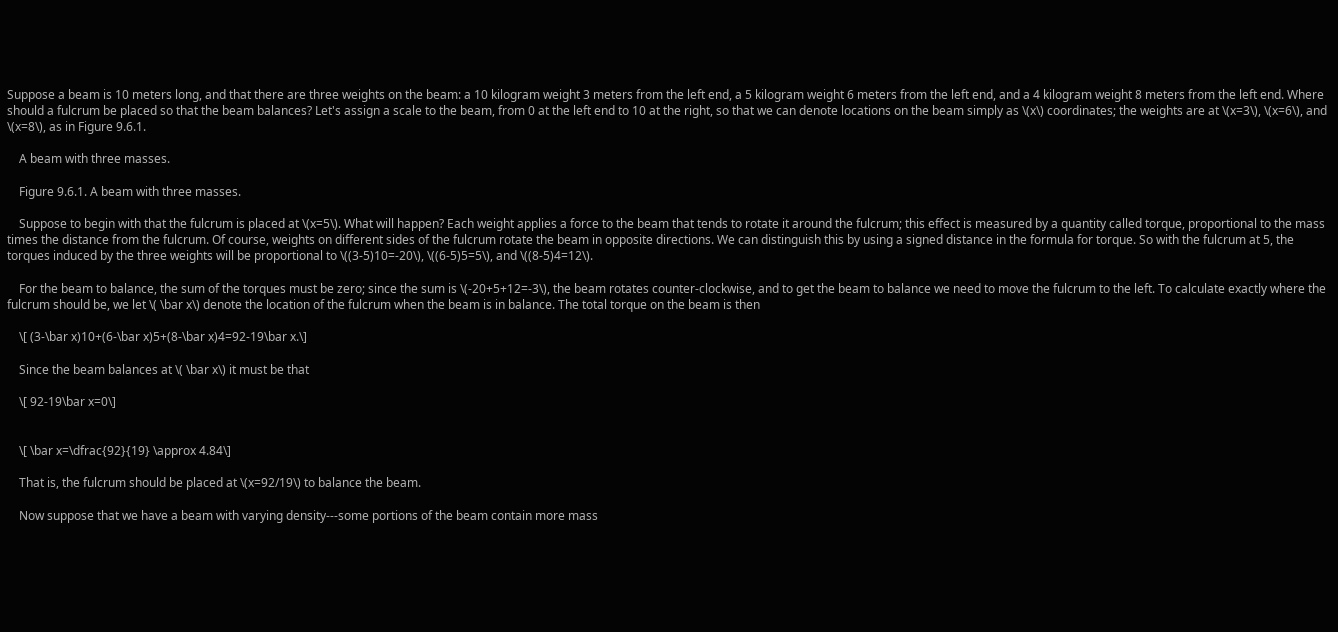Suppose a beam is 10 meters long, and that there are three weights on the beam: a 10 kilogram weight 3 meters from the left end, a 5 kilogram weight 6 meters from the left end, and a 4 kilogram weight 8 meters from the left end. Where should a fulcrum be placed so that the beam balances? Let's assign a scale to the beam, from 0 at the left end to 10 at the right, so that we can denote locations on the beam simply as \(x\) coordinates; the weights are at \(x=3\), \(x=6\), and \(x=8\), as in Figure 9.6.1.

    A beam with three masses.

    Figure 9.6.1. A beam with three masses.

    Suppose to begin with that the fulcrum is placed at \(x=5\). What will happen? Each weight applies a force to the beam that tends to rotate it around the fulcrum; this effect is measured by a quantity called torque, proportional to the mass times the distance from the fulcrum. Of course, weights on different sides of the fulcrum rotate the beam in opposite directions. We can distinguish this by using a signed distance in the formula for torque. So with the fulcrum at 5, the torques induced by the three weights will be proportional to \((3-5)10=-20\), \((6-5)5=5\), and \((8-5)4=12\).

    For the beam to balance, the sum of the torques must be zero; since the sum is \(-20+5+12=-3\), the beam rotates counter-clockwise, and to get the beam to balance we need to move the fulcrum to the left. To calculate exactly where the fulcrum should be, we let \( \bar x\) denote the location of the fulcrum when the beam is in balance. The total torque on the beam is then

    \[ (3-\bar x)10+(6-\bar x)5+(8-\bar x)4=92-19\bar x.\]

    Since the beam balances at \( \bar x\) it must be that

    \[ 92-19\bar x=0\]


    \[ \bar x=\dfrac{92}{19} \approx 4.84\]

    That is, the fulcrum should be placed at \(x=92/19\) to balance the beam.

    Now suppose that we have a beam with varying density---some portions of the beam contain more mass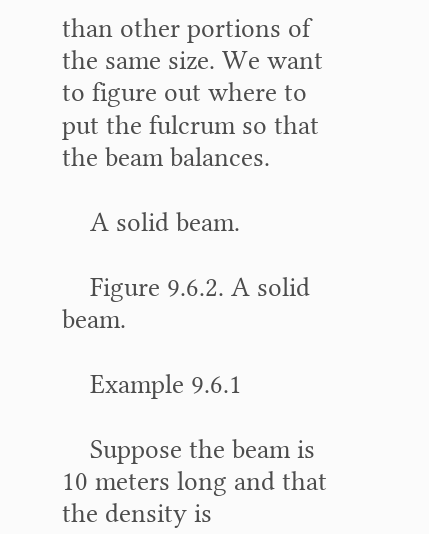than other portions of the same size. We want to figure out where to put the fulcrum so that the beam balances.

    A solid beam.

    Figure 9.6.2. A solid beam.

    Example 9.6.1

    Suppose the beam is 10 meters long and that the density is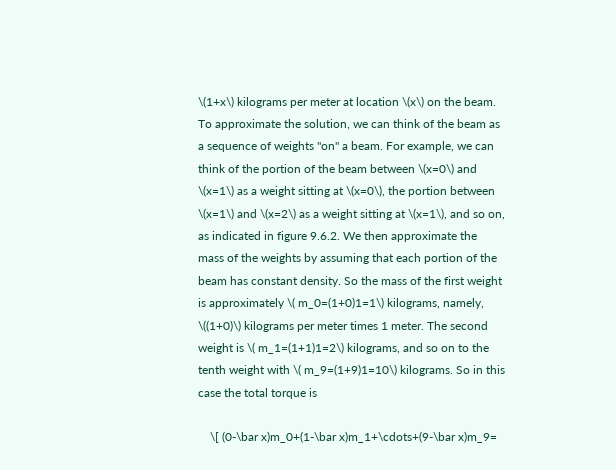\(1+x\) kilograms per meter at location \(x\) on the beam. To approximate the solution, we can think of the beam as a sequence of weights "on'' a beam. For example, we can think of the portion of the beam between \(x=0\) and \(x=1\) as a weight sitting at \(x=0\), the portion between \(x=1\) and \(x=2\) as a weight sitting at \(x=1\), and so on, as indicated in figure 9.6.2. We then approximate the mass of the weights by assuming that each portion of the beam has constant density. So the mass of the first weight is approximately \( m_0=(1+0)1=1\) kilograms, namely, \((1+0)\) kilograms per meter times 1 meter. The second weight is \( m_1=(1+1)1=2\) kilograms, and so on to the tenth weight with \( m_9=(1+9)1=10\) kilograms. So in this case the total torque is

    \[ (0-\bar x)m_0+(1-\bar x)m_1+\cdots+(9-\bar x)m_9=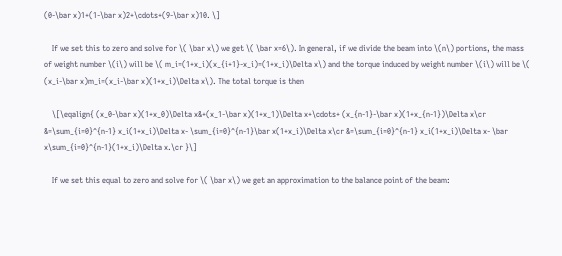(0-\bar x)1+(1-\bar x)2+\cdots+(9-\bar x)10. \]

    If we set this to zero and solve for \( \bar x\) we get \( \bar x=6\). In general, if we divide the beam into \(n\) portions, the mass of weight number \(i\) will be \( m_i=(1+x_i)(x_{i+1}-x_i)=(1+x_i)\Delta x\) and the torque induced by weight number \(i\) will be \( (x_i-\bar x)m_i=(x_i-\bar x)(1+x_i)\Delta x\). The total torque is then

    \[\eqalign{ (x_0-\bar x)(1+x_0)\Delta x&+(x_1-\bar x)(1+x_1)\Delta x+\cdots+ (x_{n-1}-\bar x)(1+x_{n-1})\Delta x\cr &=\sum_{i=0}^{n-1} x_i(1+x_i)\Delta x- \sum_{i=0}^{n-1}\bar x(1+x_i)\Delta x\cr &=\sum_{i=0}^{n-1} x_i(1+x_i)\Delta x- \bar x\sum_{i=0}^{n-1}(1+x_i)\Delta x.\cr }\]

    If we set this equal to zero and solve for \( \bar x\) we get an approximation to the balance point of the beam: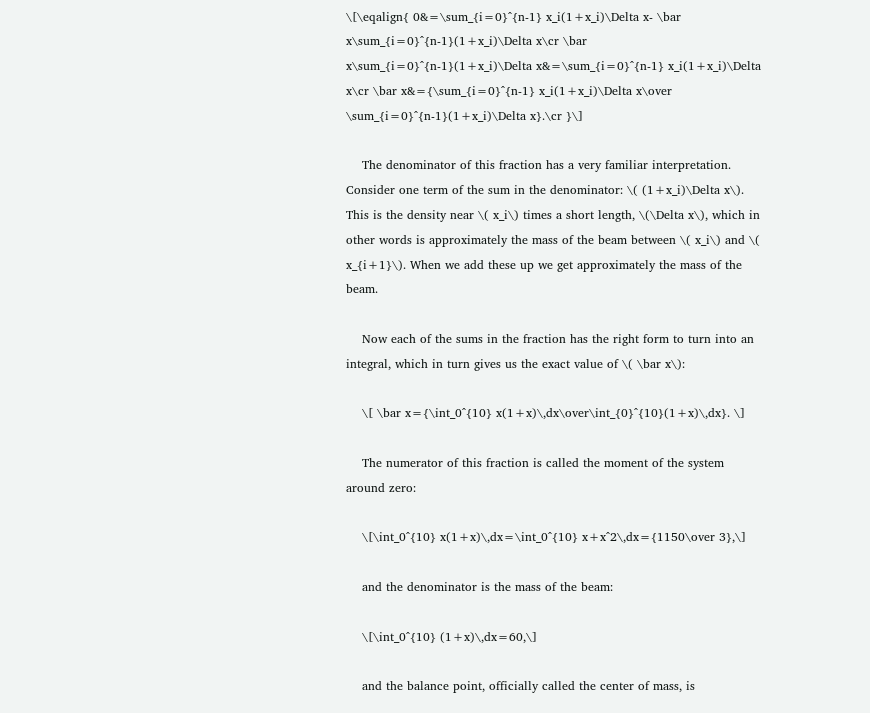\[\eqalign{ 0&=\sum_{i=0}^{n-1} x_i(1+x_i)\Delta x- \bar x\sum_{i=0}^{n-1}(1+x_i)\Delta x\cr \bar x\sum_{i=0}^{n-1}(1+x_i)\Delta x&=\sum_{i=0}^{n-1} x_i(1+x_i)\Delta x\cr \bar x&={\sum_{i=0}^{n-1} x_i(1+x_i)\Delta x\over \sum_{i=0}^{n-1}(1+x_i)\Delta x}.\cr }\]

    The denominator of this fraction has a very familiar interpretation. Consider one term of the sum in the denominator: \( (1+x_i)\Delta x\). This is the density near \( x_i\) times a short length, \(\Delta x\), which in other words is approximately the mass of the beam between \( x_i\) and \( x_{i+1}\). When we add these up we get approximately the mass of the beam.

    Now each of the sums in the fraction has the right form to turn into an integral, which in turn gives us the exact value of \( \bar x\):

    \[ \bar x={\int_0^{10} x(1+x)\,dx\over\int_{0}^{10}(1+x)\,dx}. \]

    The numerator of this fraction is called the moment of the system around zero:

    \[\int_0^{10} x(1+x)\,dx=\int_0^{10} x+x^2\,dx={1150\over 3},\]

    and the denominator is the mass of the beam:

    \[\int_0^{10} (1+x)\,dx=60,\]

    and the balance point, officially called the center of mass, is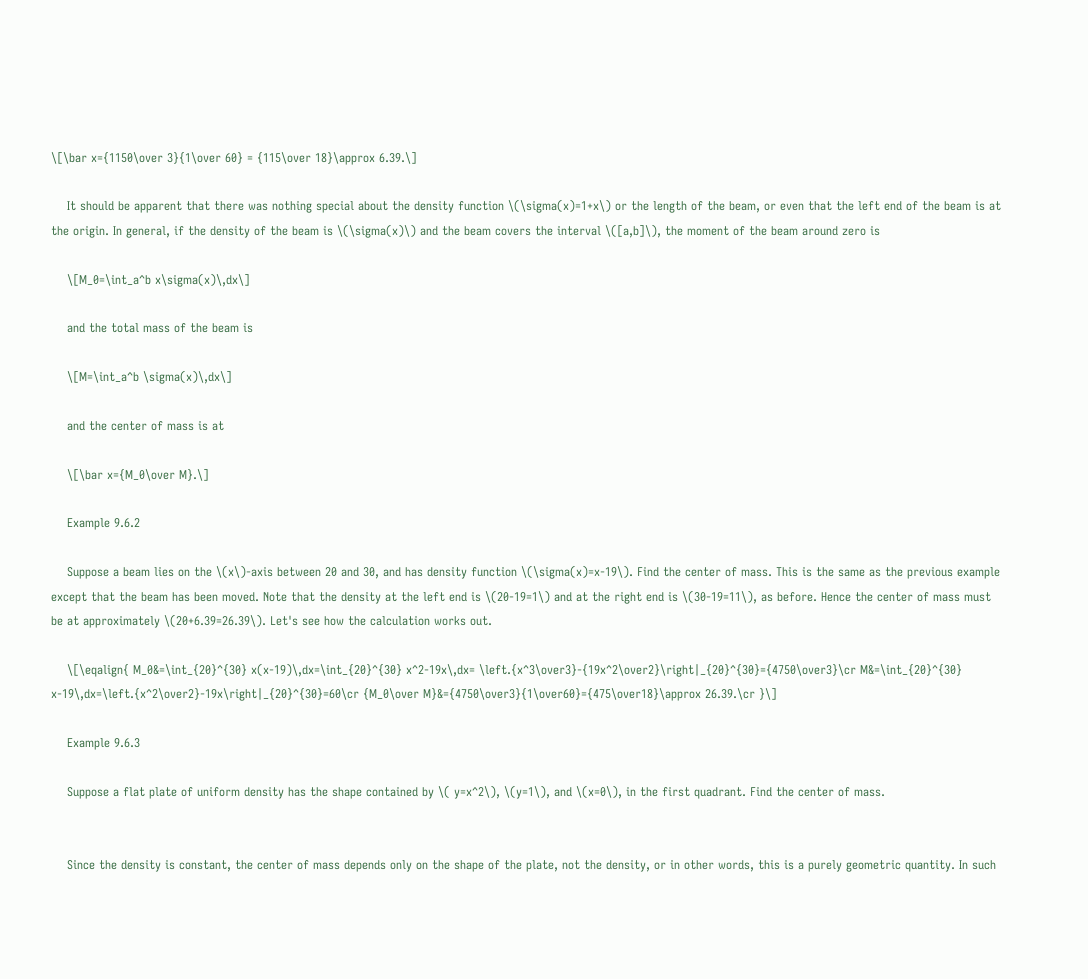\[\bar x={1150\over 3}{1\over 60} = {115\over 18}\approx 6.39.\]

    It should be apparent that there was nothing special about the density function \(\sigma(x)=1+x\) or the length of the beam, or even that the left end of the beam is at the origin. In general, if the density of the beam is \(\sigma(x)\) and the beam covers the interval \([a,b]\), the moment of the beam around zero is

    \[M_0=\int_a^b x\sigma(x)\,dx\]

    and the total mass of the beam is

    \[M=\int_a^b \sigma(x)\,dx\]

    and the center of mass is at

    \[\bar x={M_0\over M}.\]

    Example 9.6.2

    Suppose a beam lies on the \(x\)-axis between 20 and 30, and has density function \(\sigma(x)=x-19\). Find the center of mass. This is the same as the previous example except that the beam has been moved. Note that the density at the left end is \(20-19=1\) and at the right end is \(30-19=11\), as before. Hence the center of mass must be at approximately \(20+6.39=26.39\). Let's see how the calculation works out.

    \[\eqalign{ M_0&=\int_{20}^{30} x(x-19)\,dx=\int_{20}^{30} x^2-19x\,dx= \left.{x^3\over3}-{19x^2\over2}\right|_{20}^{30}={4750\over3}\cr M&=\int_{20}^{30} x-19\,dx=\left.{x^2\over2}-19x\right|_{20}^{30}=60\cr {M_0\over M}&={4750\over3}{1\over60}={475\over18}\approx 26.39.\cr }\]

    Example 9.6.3

    Suppose a flat plate of uniform density has the shape contained by \( y=x^2\), \(y=1\), and \(x=0\), in the first quadrant. Find the center of mass.


    Since the density is constant, the center of mass depends only on the shape of the plate, not the density, or in other words, this is a purely geometric quantity. In such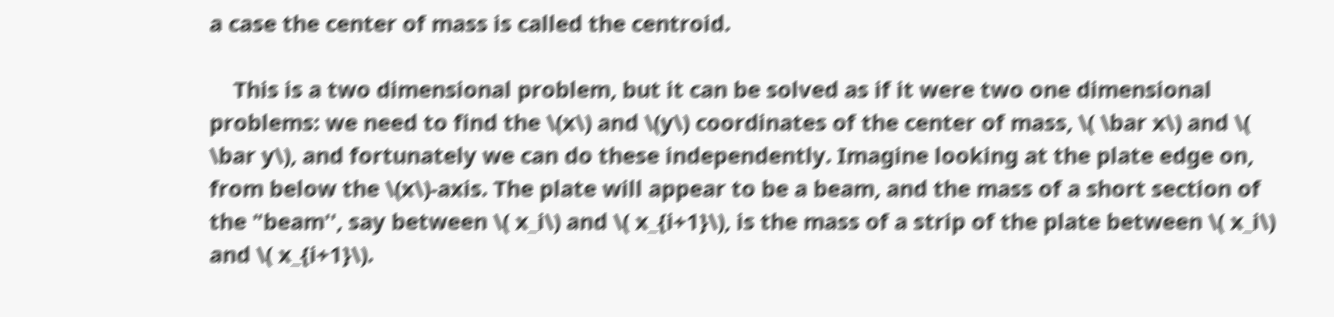a case the center of mass is called the centroid.

    This is a two dimensional problem, but it can be solved as if it were two one dimensional problems: we need to find the \(x\) and \(y\) coordinates of the center of mass, \( \bar x\) and \( \bar y\), and fortunately we can do these independently. Imagine looking at the plate edge on, from below the \(x\)-axis. The plate will appear to be a beam, and the mass of a short section of the "beam'', say between \( x_i\) and \( x_{i+1}\), is the mass of a strip of the plate between \( x_i\) and \( x_{i+1}\).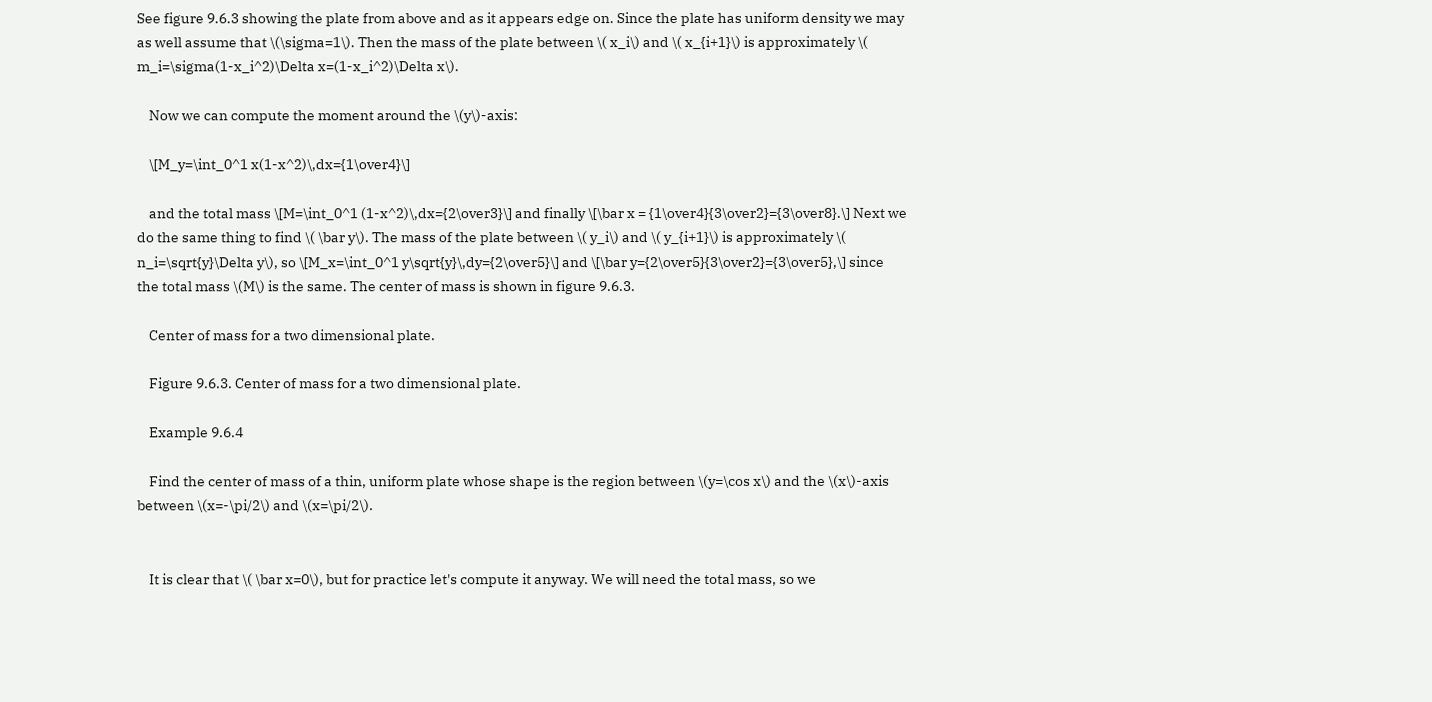See figure 9.6.3 showing the plate from above and as it appears edge on. Since the plate has uniform density we may as well assume that \(\sigma=1\). Then the mass of the plate between \( x_i\) and \( x_{i+1}\) is approximately \( m_i=\sigma(1-x_i^2)\Delta x=(1-x_i^2)\Delta x\).

    Now we can compute the moment around the \(y\)-axis:

    \[M_y=\int_0^1 x(1-x^2)\,dx={1\over4}\]

    and the total mass \[M=\int_0^1 (1-x^2)\,dx={2\over3}\] and finally \[\bar x = {1\over4}{3\over2}={3\over8}.\] Next we do the same thing to find \( \bar y\). The mass of the plate between \( y_i\) and \( y_{i+1}\) is approximately \( n_i=\sqrt{y}\Delta y\), so \[M_x=\int_0^1 y\sqrt{y}\,dy={2\over5}\] and \[\bar y={2\over5}{3\over2}={3\over5},\] since the total mass \(M\) is the same. The center of mass is shown in figure 9.6.3.

    Center of mass for a two dimensional plate.

    Figure 9.6.3. Center of mass for a two dimensional plate.

    Example 9.6.4

    Find the center of mass of a thin, uniform plate whose shape is the region between \(y=\cos x\) and the \(x\)-axis between \(x=-\pi/2\) and \(x=\pi/2\).


    It is clear that \( \bar x=0\), but for practice let's compute it anyway. We will need the total mass, so we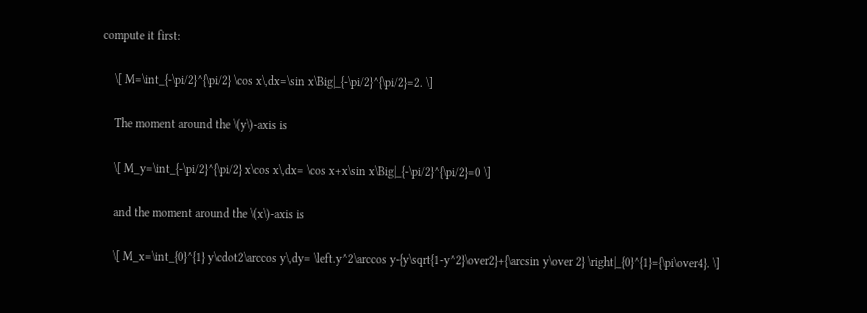compute it first:

    \[ M=\int_{-\pi/2}^{\pi/2} \cos x\,dx=\sin x\Big|_{-\pi/2}^{\pi/2}=2. \]

    The moment around the \(y\)-axis is

    \[ M_y=\int_{-\pi/2}^{\pi/2} x\cos x\,dx= \cos x+x\sin x\Big|_{-\pi/2}^{\pi/2}=0 \]

    and the moment around the \(x\)-axis is

    \[ M_x=\int_{0}^{1} y\cdot2\arccos y\,dy= \left.y^2\arccos y-{y\sqrt{1-y^2}\over2}+{\arcsin y\over 2} \right|_{0}^{1}={\pi\over4}. \]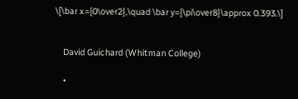\[\bar x={0\over2},\quad \bar y={\pi\over8}\approx 0.393.\]


    David Guichard (Whitman College)

    •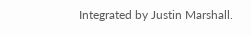Integrated by Justin Marshall.